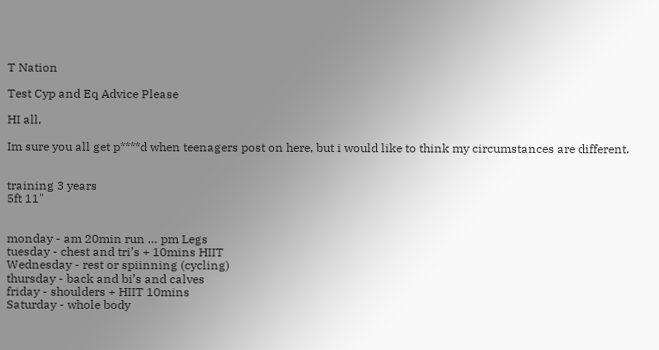T Nation

Test Cyp and Eq Advice Please

HI all,

Im sure you all get p****d when teenagers post on here, but i would like to think my circumstances are different.


training 3 years
5ft 11"


monday - am 20min run … pm Legs
tuesday - chest and tri’s + 10mins HIIT
Wednesday - rest or spiinning (cycling)
thursday - back and bi’s and calves
friday - shoulders + HIIT 10mins
Saturday - whole body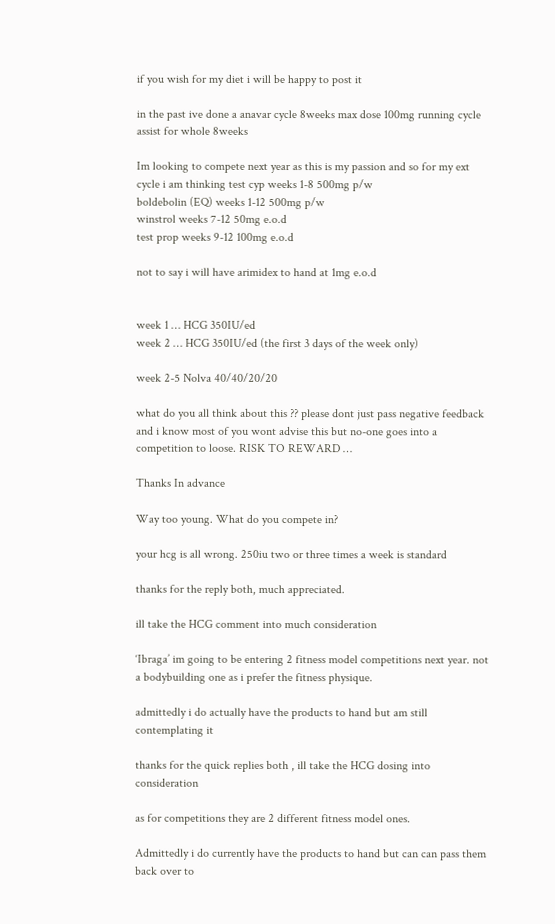if you wish for my diet i will be happy to post it

in the past ive done a anavar cycle 8weeks max dose 100mg running cycle assist for whole 8weeks

Im looking to compete next year as this is my passion and so for my ext cycle i am thinking test cyp weeks 1-8 500mg p/w
boldebolin (EQ) weeks 1-12 500mg p/w
winstrol weeks 7-12 50mg e.o.d
test prop weeks 9-12 100mg e.o.d

not to say i will have arimidex to hand at 1mg e.o.d


week 1 … HCG 350IU/ed
week 2 … HCG 350IU/ed (the first 3 days of the week only)

week 2-5 Nolva 40/40/20/20

what do you all think about this ?? please dont just pass negative feedback and i know most of you wont advise this but no-one goes into a competition to loose. RISK TO REWARD …

Thanks In advance

Way too young. What do you compete in?

your hcg is all wrong. 250iu two or three times a week is standard

thanks for the reply both, much appreciated.

ill take the HCG comment into much consideration

‘Ibraga’ im going to be entering 2 fitness model competitions next year. not a bodybuilding one as i prefer the fitness physique.

admittedly i do actually have the products to hand but am still contemplating it

thanks for the quick replies both , ill take the HCG dosing into consideration

as for competitions they are 2 different fitness model ones.

Admittedly i do currently have the products to hand but can can pass them back over to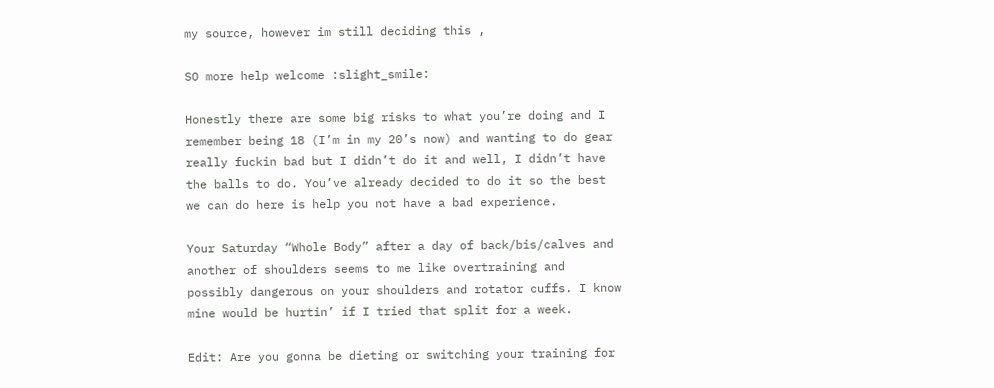my source, however im still deciding this ,

SO more help welcome :slight_smile:

Honestly there are some big risks to what you’re doing and I remember being 18 (I’m in my 20’s now) and wanting to do gear really fuckin bad but I didn’t do it and well, I didn’t have the balls to do. You’ve already decided to do it so the best we can do here is help you not have a bad experience.

Your Saturday “Whole Body” after a day of back/bis/calves and another of shoulders seems to me like overtraining and possibly dangerous on your shoulders and rotator cuffs. I know mine would be hurtin’ if I tried that split for a week.

Edit: Are you gonna be dieting or switching your training for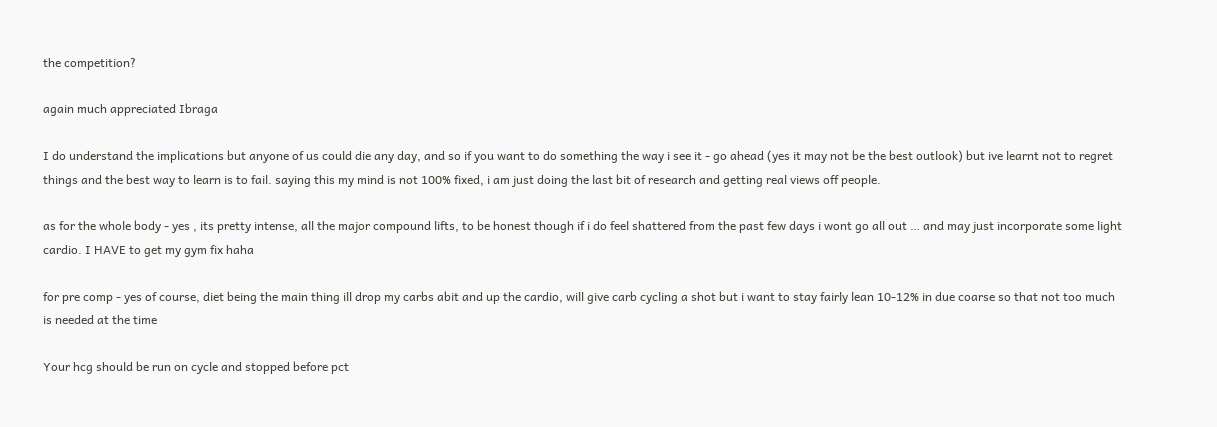the competition?

again much appreciated Ibraga

I do understand the implications but anyone of us could die any day, and so if you want to do something the way i see it - go ahead (yes it may not be the best outlook) but ive learnt not to regret things and the best way to learn is to fail. saying this my mind is not 100% fixed, i am just doing the last bit of research and getting real views off people.

as for the whole body - yes , its pretty intense, all the major compound lifts, to be honest though if i do feel shattered from the past few days i wont go all out … and may just incorporate some light cardio. I HAVE to get my gym fix haha

for pre comp - yes of course, diet being the main thing ill drop my carbs abit and up the cardio, will give carb cycling a shot but i want to stay fairly lean 10-12% in due coarse so that not too much is needed at the time

Your hcg should be run on cycle and stopped before pct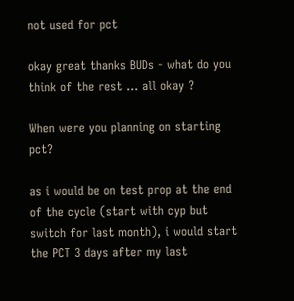not used for pct

okay great thanks BUDs - what do you think of the rest … all okay ?

When were you planning on starting pct?

as i would be on test prop at the end of the cycle (start with cyp but switch for last month), i would start the PCT 3 days after my last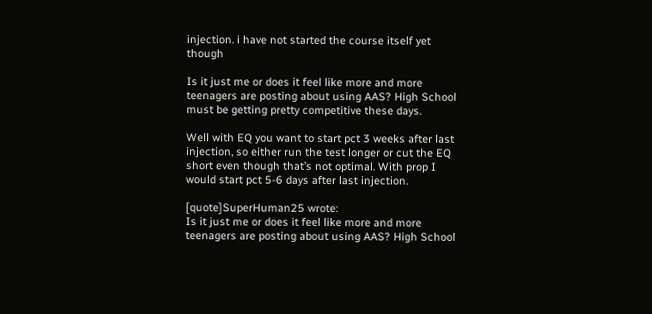injection. i have not started the course itself yet though

Is it just me or does it feel like more and more teenagers are posting about using AAS? High School must be getting pretty competitive these days.

Well with EQ you want to start pct 3 weeks after last injection, so either run the test longer or cut the EQ short even though that’s not optimal. With prop I would start pct 5-6 days after last injection.

[quote]SuperHuman25 wrote:
Is it just me or does it feel like more and more teenagers are posting about using AAS? High School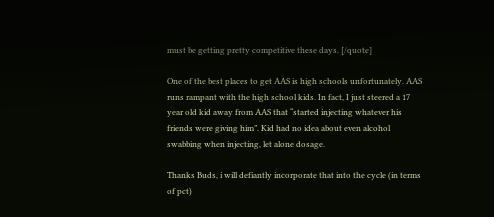must be getting pretty competitive these days. [/quote]

One of the best places to get AAS is high schools unfortunately. AAS runs rampant with the high school kids. In fact, I just steered a 17 year old kid away from AAS that “started injecting whatever his friends were giving him”. Kid had no idea about even alcohol swabbing when injecting, let alone dosage.

Thanks Buds, i will defiantly incorporate that into the cycle (in terms of pct)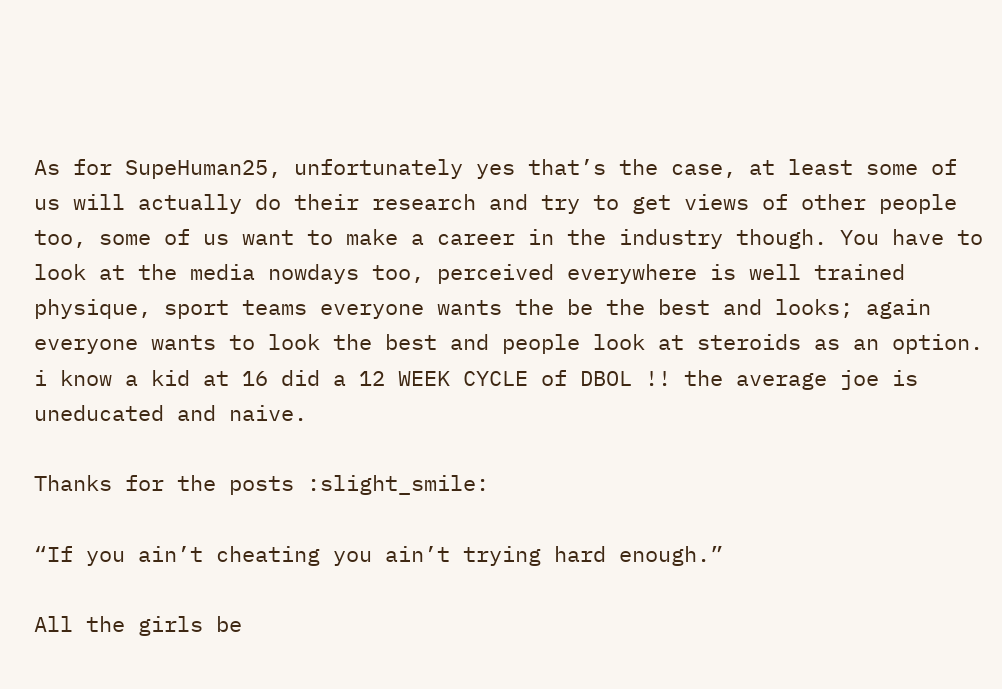As for SupeHuman25, unfortunately yes that’s the case, at least some of us will actually do their research and try to get views of other people too, some of us want to make a career in the industry though. You have to look at the media nowdays too, perceived everywhere is well trained physique, sport teams everyone wants the be the best and looks; again everyone wants to look the best and people look at steroids as an option. i know a kid at 16 did a 12 WEEK CYCLE of DBOL !! the average joe is uneducated and naive.

Thanks for the posts :slight_smile:

“If you ain’t cheating you ain’t trying hard enough.”

All the girls be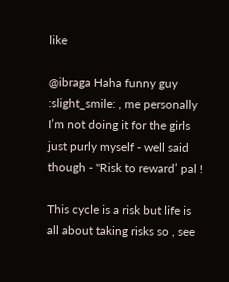like

@ibraga Haha funny guy :slight_smile: , me personally I’m not doing it for the girls just purly myself - well said though - "Risk to reward’ pal !

This cycle is a risk but life is all about taking risks so , see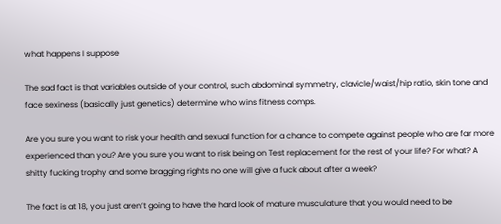what happens I suppose

The sad fact is that variables outside of your control, such abdominal symmetry, clavicle/waist/hip ratio, skin tone and face sexiness (basically just genetics) determine who wins fitness comps.

Are you sure you want to risk your health and sexual function for a chance to compete against people who are far more experienced than you? Are you sure you want to risk being on Test replacement for the rest of your life? For what? A shitty fucking trophy and some bragging rights no one will give a fuck about after a week?

The fact is at 18, you just aren’t going to have the hard look of mature musculature that you would need to be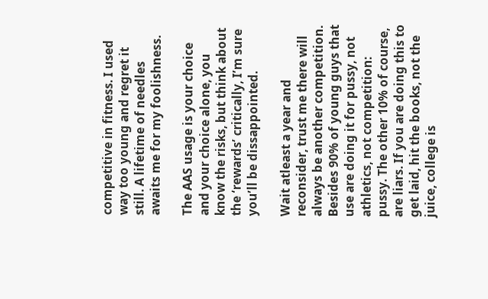competitive in fitness. I used way too young and regret it still. A lifetime of needles awaits me for my foolishness.

The AAS usage is your choice and your choice alone, you know the risks, but think about the ‘rewards’ critically, I’m sure you’ll be dissappointed.

Wait atleast a year and reconsider, trust me there will always be another competition. Besides 90% of young guys that use are doing it for pussy, not athletics, not competition: pussy. The other 10% of course, are liars. If you are doing this to get laid, hit the books, not the juice, college is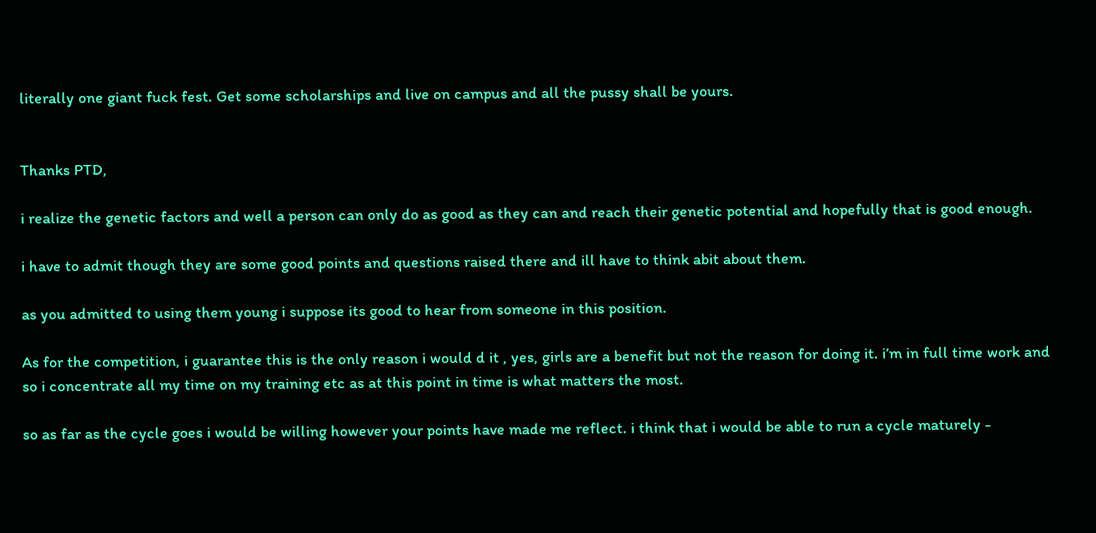literally one giant fuck fest. Get some scholarships and live on campus and all the pussy shall be yours.


Thanks PTD,

i realize the genetic factors and well a person can only do as good as they can and reach their genetic potential and hopefully that is good enough.

i have to admit though they are some good points and questions raised there and ill have to think abit about them.

as you admitted to using them young i suppose its good to hear from someone in this position.

As for the competition, i guarantee this is the only reason i would d it , yes, girls are a benefit but not the reason for doing it. i’m in full time work and so i concentrate all my time on my training etc as at this point in time is what matters the most.

so as far as the cycle goes i would be willing however your points have made me reflect. i think that i would be able to run a cycle maturely -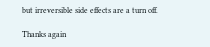but irreversible side effects are a turn off.

Thanks again